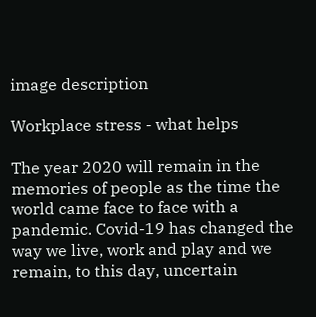image description

Workplace stress - what helps

The year 2020 will remain in the memories of people as the time the world came face to face with a pandemic. Covid-19 has changed the way we live, work and play and we remain, to this day, uncertain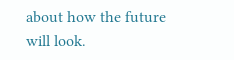about how the future will look.